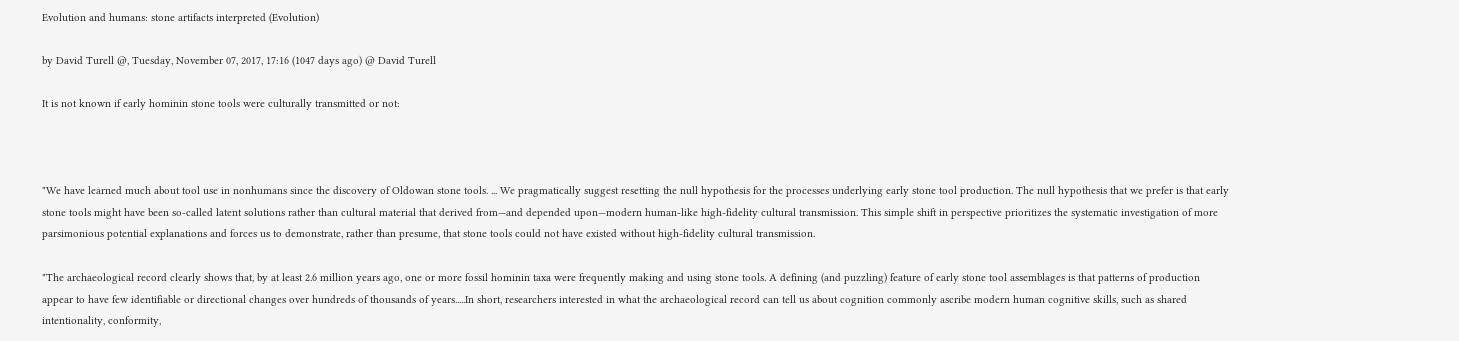Evolution and humans: stone artifacts interpreted (Evolution)

by David Turell @, Tuesday, November 07, 2017, 17:16 (1047 days ago) @ David Turell

It is not known if early hominin stone tools were culturally transmitted or not:



"We have learned much about tool use in nonhumans since the discovery of Oldowan stone tools. ... We pragmatically suggest resetting the null hypothesis for the processes underlying early stone tool production. The null hypothesis that we prefer is that early stone tools might have been so-called latent solutions rather than cultural material that derived from—and depended upon—modern human-like high-fidelity cultural transmission. This simple shift in perspective prioritizes the systematic investigation of more parsimonious potential explanations and forces us to demonstrate, rather than presume, that stone tools could not have existed without high-fidelity cultural transmission.

"The archaeological record clearly shows that, by at least 2.6 million years ago, one or more fossil hominin taxa were frequently making and using stone tools. A defining (and puzzling) feature of early stone tool assemblages is that patterns of production appear to have few identifiable or directional changes over hundreds of thousands of years.....In short, researchers interested in what the archaeological record can tell us about cognition commonly ascribe modern human cognitive skills, such as shared intentionality, conformity,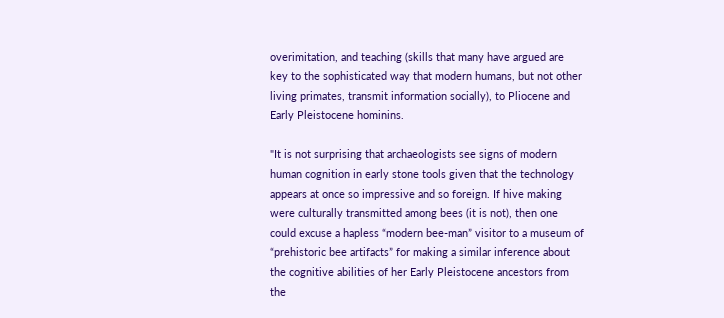overimitation, and teaching (skills that many have argued are key to the sophisticated way that modern humans, but not other living primates, transmit information socially), to Pliocene and Early Pleistocene hominins.

"It is not surprising that archaeologists see signs of modern human cognition in early stone tools given that the technology appears at once so impressive and so foreign. If hive making were culturally transmitted among bees (it is not), then one could excuse a hapless “modern bee-man” visitor to a museum of “prehistoric bee artifacts” for making a similar inference about the cognitive abilities of her Early Pleistocene ancestors from the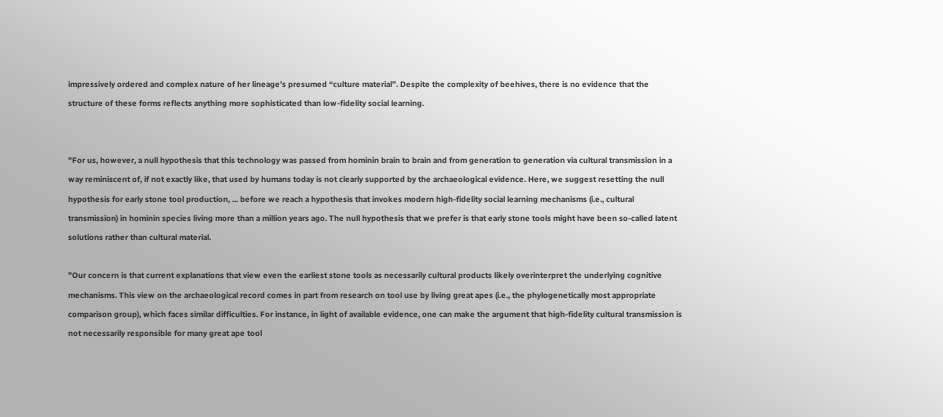impressively ordered and complex nature of her lineage’s presumed “culture material”. Despite the complexity of beehives, there is no evidence that the structure of these forms reflects anything more sophisticated than low-fidelity social learning.


"For us, however, a null hypothesis that this technology was passed from hominin brain to brain and from generation to generation via cultural transmission in a way reminiscent of, if not exactly like, that used by humans today is not clearly supported by the archaeological evidence. Here, we suggest resetting the null hypothesis for early stone tool production, ... before we reach a hypothesis that invokes modern high-fidelity social learning mechanisms (i.e., cultural transmission) in hominin species living more than a million years ago. The null hypothesis that we prefer is that early stone tools might have been so-called latent solutions rather than cultural material.

"Our concern is that current explanations that view even the earliest stone tools as necessarily cultural products likely overinterpret the underlying cognitive mechanisms. This view on the archaeological record comes in part from research on tool use by living great apes (i.e., the phylogenetically most appropriate comparison group), which faces similar difficulties. For instance, in light of available evidence, one can make the argument that high-fidelity cultural transmission is not necessarily responsible for many great ape tool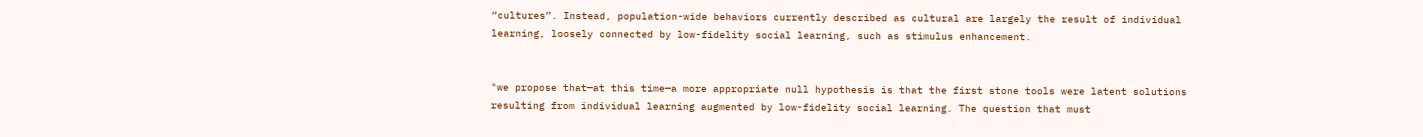“cultures”. Instead, population-wide behaviors currently described as cultural are largely the result of individual learning, loosely connected by low-fidelity social learning, such as stimulus enhancement.


"we propose that—at this time—a more appropriate null hypothesis is that the first stone tools were latent solutions resulting from individual learning augmented by low-fidelity social learning. The question that must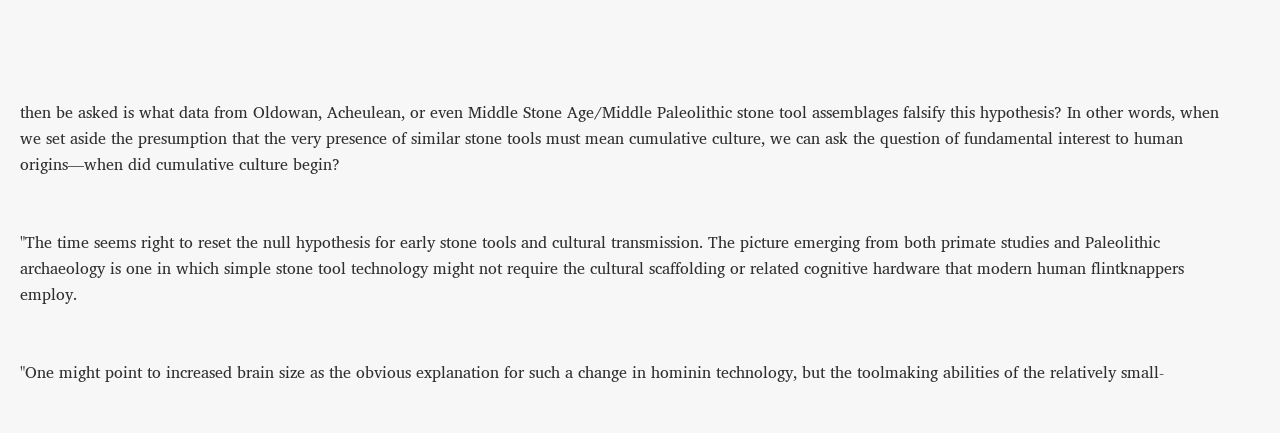then be asked is what data from Oldowan, Acheulean, or even Middle Stone Age/Middle Paleolithic stone tool assemblages falsify this hypothesis? In other words, when we set aside the presumption that the very presence of similar stone tools must mean cumulative culture, we can ask the question of fundamental interest to human origins—when did cumulative culture begin?


"The time seems right to reset the null hypothesis for early stone tools and cultural transmission. The picture emerging from both primate studies and Paleolithic archaeology is one in which simple stone tool technology might not require the cultural scaffolding or related cognitive hardware that modern human flintknappers employ.


"One might point to increased brain size as the obvious explanation for such a change in hominin technology, but the toolmaking abilities of the relatively small-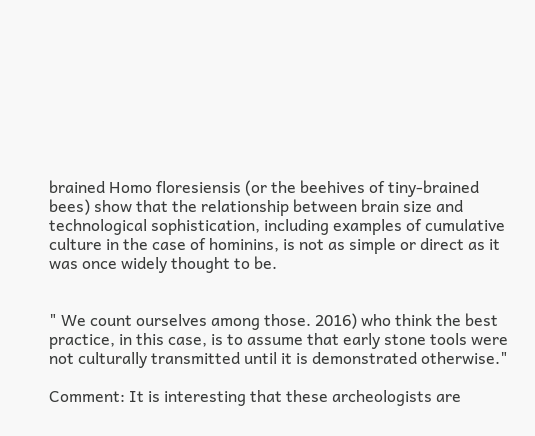brained Homo floresiensis (or the beehives of tiny-brained bees) show that the relationship between brain size and technological sophistication, including examples of cumulative culture in the case of hominins, is not as simple or direct as it was once widely thought to be.


" We count ourselves among those. 2016) who think the best practice, in this case, is to assume that early stone tools were not culturally transmitted until it is demonstrated otherwise."

Comment: It is interesting that these archeologists are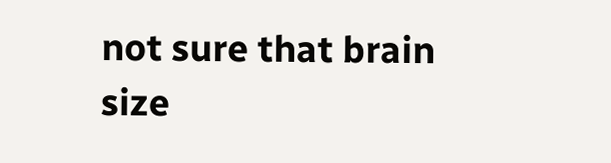not sure that brain size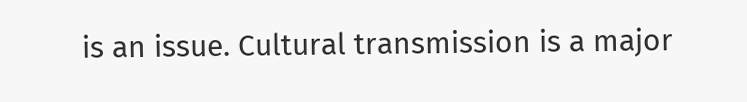is an issue. Cultural transmission is a major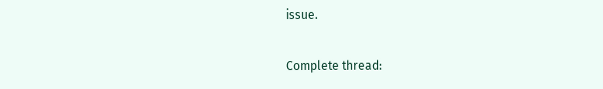issue.

Complete thread: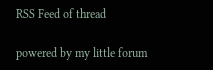RSS Feed of thread

powered by my little forum